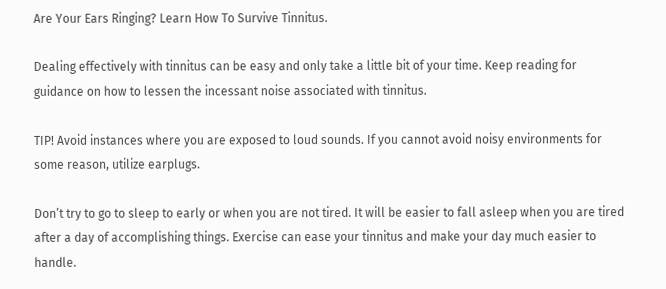Are Your Ears Ringing? Learn How To Survive Tinnitus.

Dealing effectively with tinnitus can be easy and only take a little bit of your time. Keep reading for guidance on how to lessen the incessant noise associated with tinnitus.

TIP! Avoid instances where you are exposed to loud sounds. If you cannot avoid noisy environments for some reason, utilize earplugs.

Don’t try to go to sleep to early or when you are not tired. It will be easier to fall asleep when you are tired after a day of accomplishing things. Exercise can ease your tinnitus and make your day much easier to handle.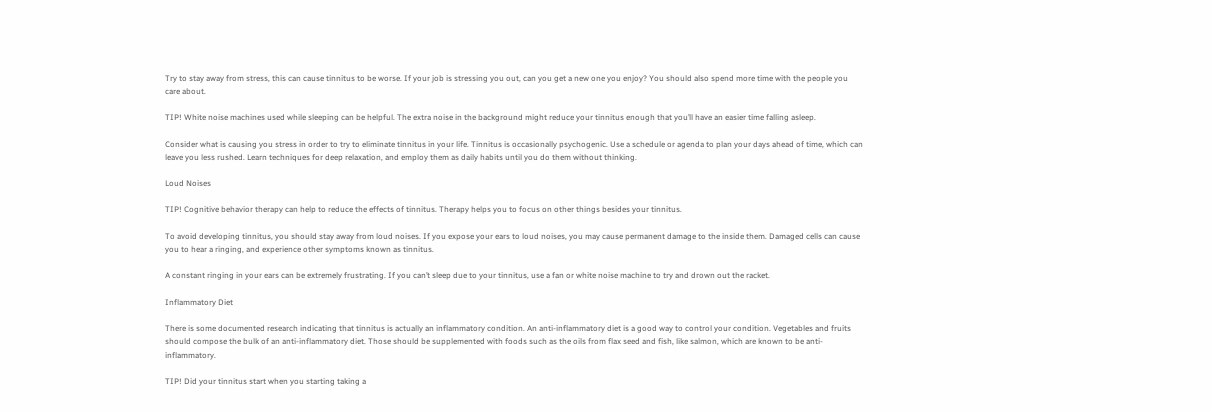Try to stay away from stress, this can cause tinnitus to be worse. If your job is stressing you out, can you get a new one you enjoy? You should also spend more time with the people you care about.

TIP! White noise machines used while sleeping can be helpful. The extra noise in the background might reduce your tinnitus enough that you’ll have an easier time falling asleep.

Consider what is causing you stress in order to try to eliminate tinnitus in your life. Tinnitus is occasionally psychogenic. Use a schedule or agenda to plan your days ahead of time, which can leave you less rushed. Learn techniques for deep relaxation, and employ them as daily habits until you do them without thinking.

Loud Noises

TIP! Cognitive behavior therapy can help to reduce the effects of tinnitus. Therapy helps you to focus on other things besides your tinnitus.

To avoid developing tinnitus, you should stay away from loud noises. If you expose your ears to loud noises, you may cause permanent damage to the inside them. Damaged cells can cause you to hear a ringing, and experience other symptoms known as tinnitus.

A constant ringing in your ears can be extremely frustrating. If you can’t sleep due to your tinnitus, use a fan or white noise machine to try and drown out the racket.

Inflammatory Diet

There is some documented research indicating that tinnitus is actually an inflammatory condition. An anti-inflammatory diet is a good way to control your condition. Vegetables and fruits should compose the bulk of an anti-inflammatory diet. Those should be supplemented with foods such as the oils from flax seed and fish, like salmon, which are known to be anti-inflammatory.

TIP! Did your tinnitus start when you starting taking a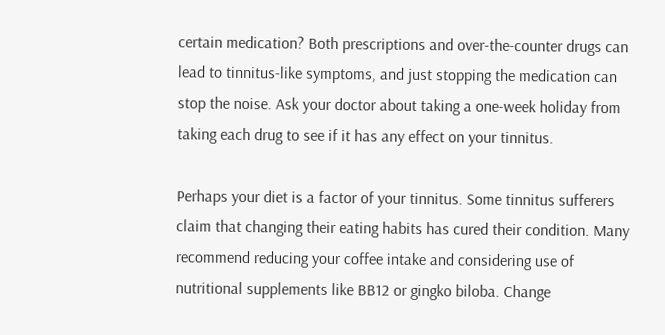certain medication? Both prescriptions and over-the-counter drugs can lead to tinnitus-like symptoms, and just stopping the medication can stop the noise. Ask your doctor about taking a one-week holiday from taking each drug to see if it has any effect on your tinnitus.

Perhaps your diet is a factor of your tinnitus. Some tinnitus sufferers claim that changing their eating habits has cured their condition. Many recommend reducing your coffee intake and considering use of nutritional supplements like BB12 or gingko biloba. Change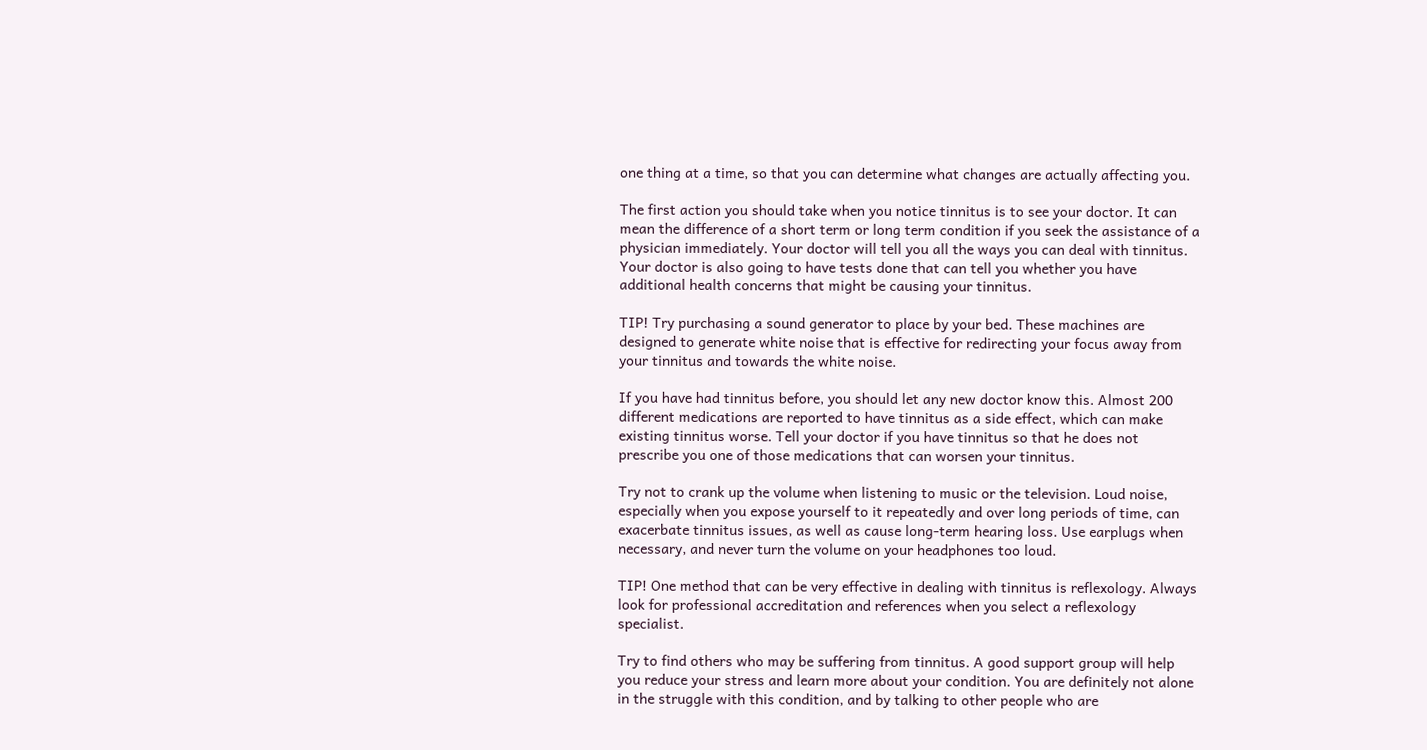one thing at a time, so that you can determine what changes are actually affecting you.

The first action you should take when you notice tinnitus is to see your doctor. It can mean the difference of a short term or long term condition if you seek the assistance of a physician immediately. Your doctor will tell you all the ways you can deal with tinnitus. Your doctor is also going to have tests done that can tell you whether you have additional health concerns that might be causing your tinnitus.

TIP! Try purchasing a sound generator to place by your bed. These machines are designed to generate white noise that is effective for redirecting your focus away from your tinnitus and towards the white noise.

If you have had tinnitus before, you should let any new doctor know this. Almost 200 different medications are reported to have tinnitus as a side effect, which can make existing tinnitus worse. Tell your doctor if you have tinnitus so that he does not prescribe you one of those medications that can worsen your tinnitus.

Try not to crank up the volume when listening to music or the television. Loud noise, especially when you expose yourself to it repeatedly and over long periods of time, can exacerbate tinnitus issues, as well as cause long-term hearing loss. Use earplugs when necessary, and never turn the volume on your headphones too loud.

TIP! One method that can be very effective in dealing with tinnitus is reflexology. Always look for professional accreditation and references when you select a reflexology specialist.

Try to find others who may be suffering from tinnitus. A good support group will help you reduce your stress and learn more about your condition. You are definitely not alone in the struggle with this condition, and by talking to other people who are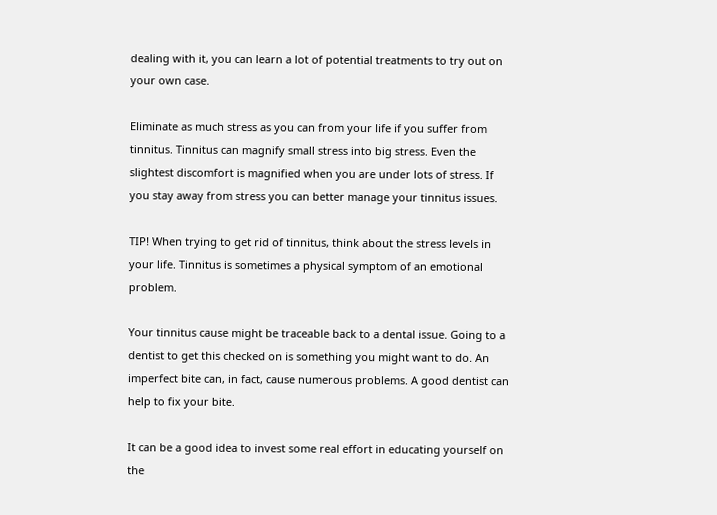dealing with it, you can learn a lot of potential treatments to try out on your own case.

Eliminate as much stress as you can from your life if you suffer from tinnitus. Tinnitus can magnify small stress into big stress. Even the slightest discomfort is magnified when you are under lots of stress. If you stay away from stress you can better manage your tinnitus issues.

TIP! When trying to get rid of tinnitus, think about the stress levels in your life. Tinnitus is sometimes a physical symptom of an emotional problem.

Your tinnitus cause might be traceable back to a dental issue. Going to a dentist to get this checked on is something you might want to do. An imperfect bite can, in fact, cause numerous problems. A good dentist can help to fix your bite.

It can be a good idea to invest some real effort in educating yourself on the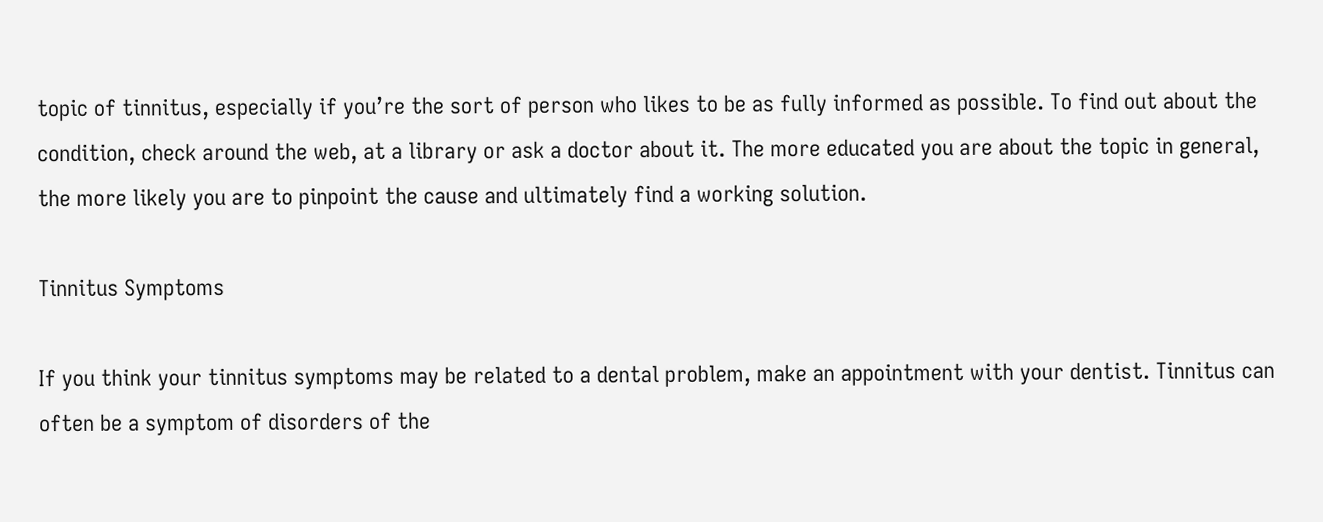topic of tinnitus, especially if you’re the sort of person who likes to be as fully informed as possible. To find out about the condition, check around the web, at a library or ask a doctor about it. The more educated you are about the topic in general, the more likely you are to pinpoint the cause and ultimately find a working solution.

Tinnitus Symptoms

If you think your tinnitus symptoms may be related to a dental problem, make an appointment with your dentist. Tinnitus can often be a symptom of disorders of the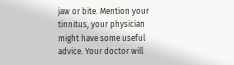jaw or bite. Mention your tinnitus, your physician might have some useful advice. Your doctor will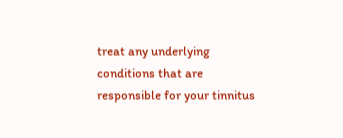treat any underlying conditions that are responsible for your tinnitus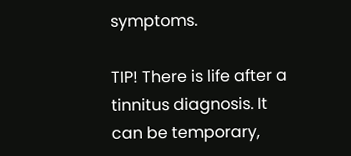symptoms.

TIP! There is life after a tinnitus diagnosis. It can be temporary,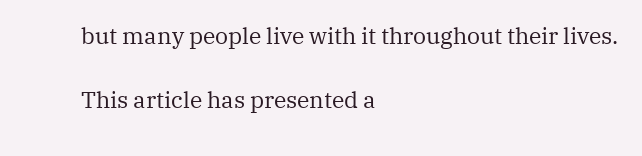but many people live with it throughout their lives.

This article has presented a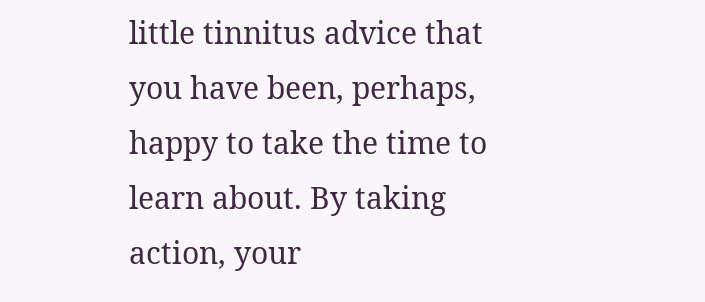little tinnitus advice that you have been, perhaps, happy to take the time to learn about. By taking action, your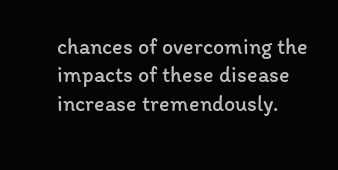chances of overcoming the impacts of these disease increase tremendously.